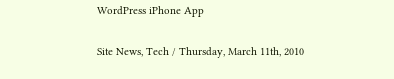WordPress iPhone App

Site News, Tech / Thursday, March 11th, 2010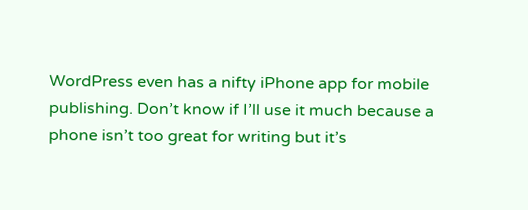WordPress even has a nifty iPhone app for mobile publishing. Don’t know if I’ll use it much because a phone isn’t too great for writing but it’s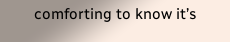comforting to know it’s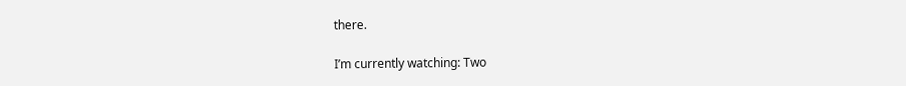there.

I’m currently watching: Two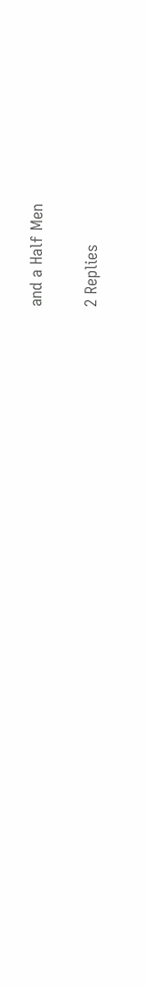and a Half Men

2 Replies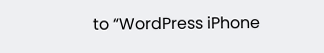to “WordPress iPhone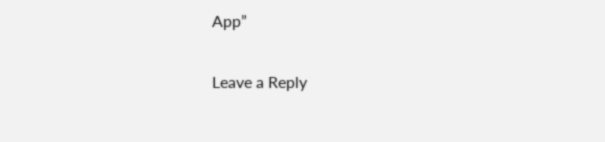App”

Leave a Reply